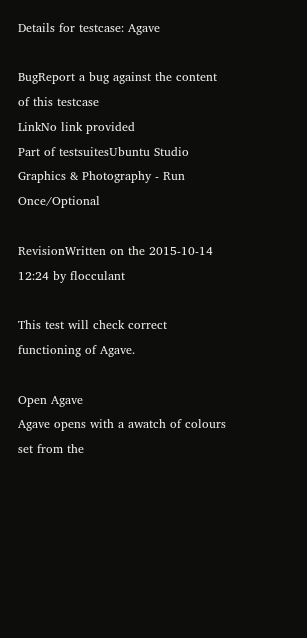Details for testcase: Agave

BugReport a bug against the content of this testcase
LinkNo link provided
Part of testsuitesUbuntu Studio Graphics & Photography - Run Once/Optional

RevisionWritten on the 2015-10-14 12:24 by flocculant

This test will check correct functioning of Agave.

Open Agave
Agave opens with a awatch of colours set from the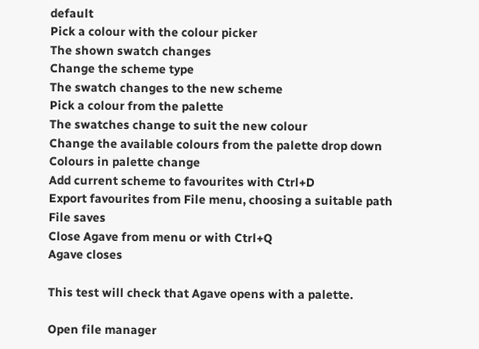default
Pick a colour with the colour picker
The shown swatch changes
Change the scheme type
The swatch changes to the new scheme
Pick a colour from the palette
The swatches change to suit the new colour
Change the available colours from the palette drop down
Colours in palette change
Add current scheme to favourites with Ctrl+D
Export favourites from File menu, choosing a suitable path
File saves
Close Agave from menu or with Ctrl+Q
Agave closes

This test will check that Agave opens with a palette.

Open file manager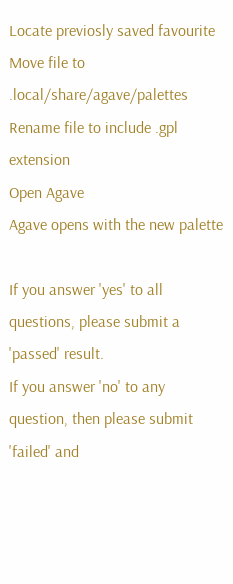Locate previosly saved favourite
Move file to .local/share/agave/palettes
Rename file to include .gpl extension
Open Agave
Agave opens with the new palette

If you answer 'yes' to all questions, please submit a 'passed' result.
If you answer 'no' to any question, then please submit 'failed' and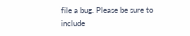file a bug. Please be sure to include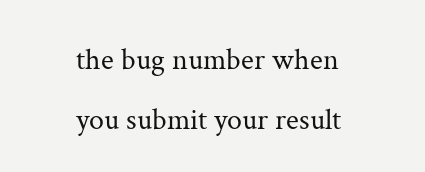the bug number when you submit your result